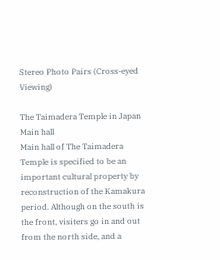Stereo Photo Pairs (Cross-eyed Viewing)

The Taimadera Temple in Japan
Main hall
Main hall of The Taimadera Temple is specified to be an important cultural property by reconstruction of the Kamakura period. Although on the south is the front, visiters go in and out from the north side, and a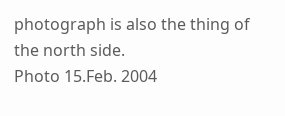photograph is also the thing of the north side.
Photo 15.Feb. 2004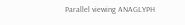Parallel viewing ANAGLYPH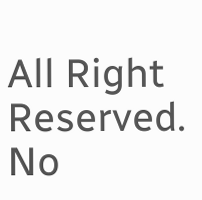All Right Reserved.
No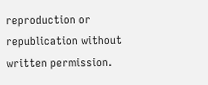reproduction or republication without written permission.